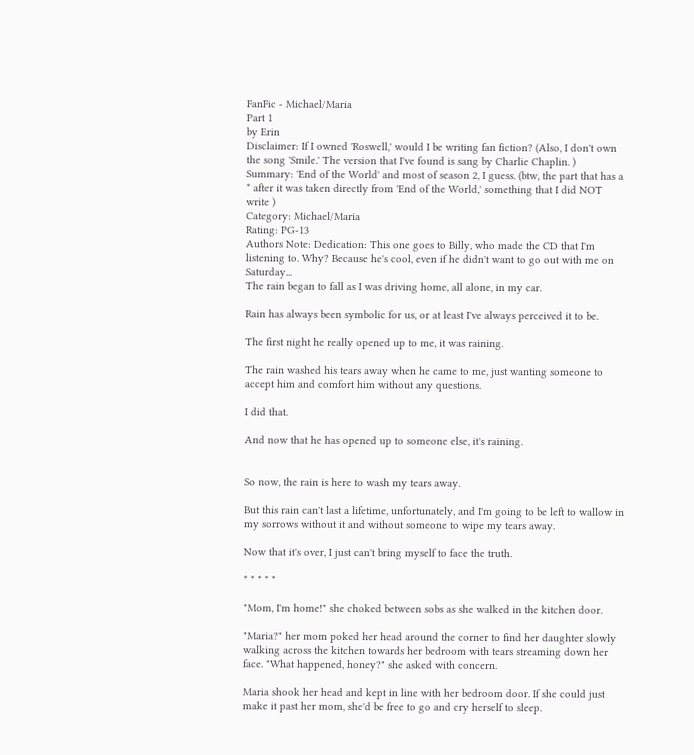FanFic - Michael/Maria
Part 1
by Erin
Disclaimer: If I owned 'Roswell,' would I be writing fan fiction? (Also, I don't own the song 'Smile.' The version that I've found is sang by Charlie Chaplin. )
Summary: 'End of the World' and most of season 2, I guess. (btw, the part that has a * after it was taken directly from 'End of the World,' something that I did NOT write )
Category: Michael/Maria
Rating: PG-13
Authors Note: Dedication: This one goes to Billy, who made the CD that I'm listening to. Why? Because he's cool, even if he didn't want to go out with me on Saturday...
The rain began to fall as I was driving home, all alone, in my car.

Rain has always been symbolic for us, or at least I've always perceived it to be.

The first night he really opened up to me, it was raining.

The rain washed his tears away when he came to me, just wanting someone to accept him and comfort him without any questions.

I did that.

And now that he has opened up to someone else, it's raining.


So now, the rain is here to wash my tears away.

But this rain can't last a lifetime, unfortunately, and I'm going to be left to wallow in my sorrows without it and without someone to wipe my tears away.

Now that it's over, I just can't bring myself to face the truth.

* * * * *

"Mom, I'm home!" she choked between sobs as she walked in the kitchen door.

"Maria?" her mom poked her head around the corner to find her daughter slowly walking across the kitchen towards her bedroom with tears streaming down her face. "What happened, honey?" she asked with concern.

Maria shook her head and kept in line with her bedroom door. If she could just make it past her mom, she'd be free to go and cry herself to sleep.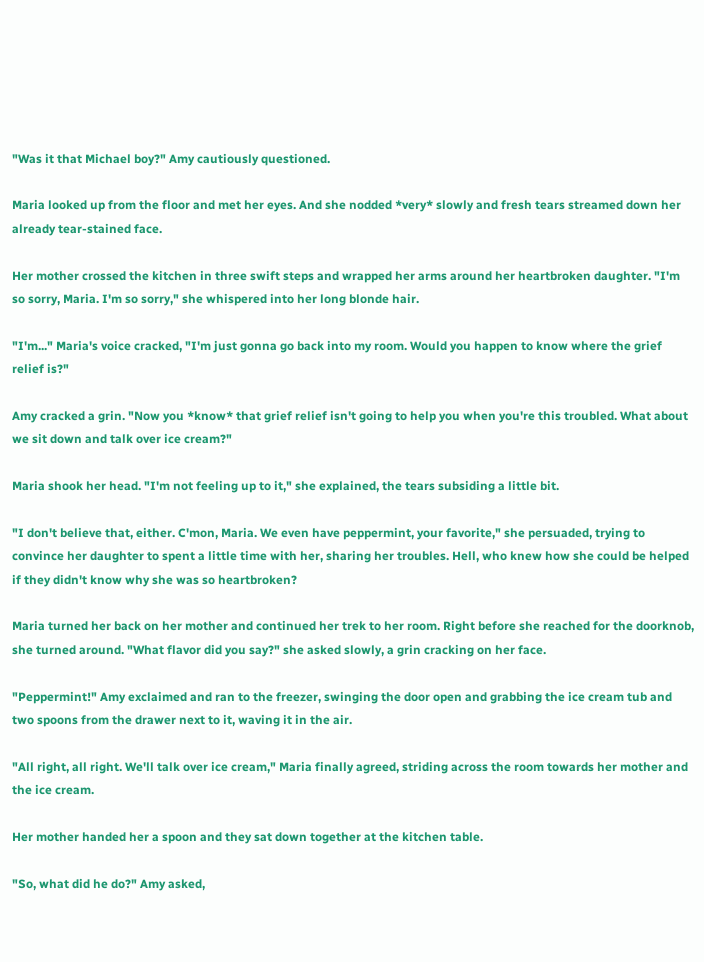"Was it that Michael boy?" Amy cautiously questioned.

Maria looked up from the floor and met her eyes. And she nodded *very* slowly and fresh tears streamed down her already tear-stained face.

Her mother crossed the kitchen in three swift steps and wrapped her arms around her heartbroken daughter. "I'm so sorry, Maria. I'm so sorry," she whispered into her long blonde hair.

"I'm..." Maria's voice cracked, "I'm just gonna go back into my room. Would you happen to know where the grief relief is?"

Amy cracked a grin. "Now you *know* that grief relief isn't going to help you when you're this troubled. What about we sit down and talk over ice cream?"

Maria shook her head. "I'm not feeling up to it," she explained, the tears subsiding a little bit.

"I don't believe that, either. C'mon, Maria. We even have peppermint, your favorite," she persuaded, trying to convince her daughter to spent a little time with her, sharing her troubles. Hell, who knew how she could be helped if they didn't know why she was so heartbroken?

Maria turned her back on her mother and continued her trek to her room. Right before she reached for the doorknob, she turned around. "What flavor did you say?" she asked slowly, a grin cracking on her face.

"Peppermint!" Amy exclaimed and ran to the freezer, swinging the door open and grabbing the ice cream tub and two spoons from the drawer next to it, waving it in the air.

"All right, all right. We'll talk over ice cream," Maria finally agreed, striding across the room towards her mother and the ice cream.

Her mother handed her a spoon and they sat down together at the kitchen table.

"So, what did he do?" Amy asked,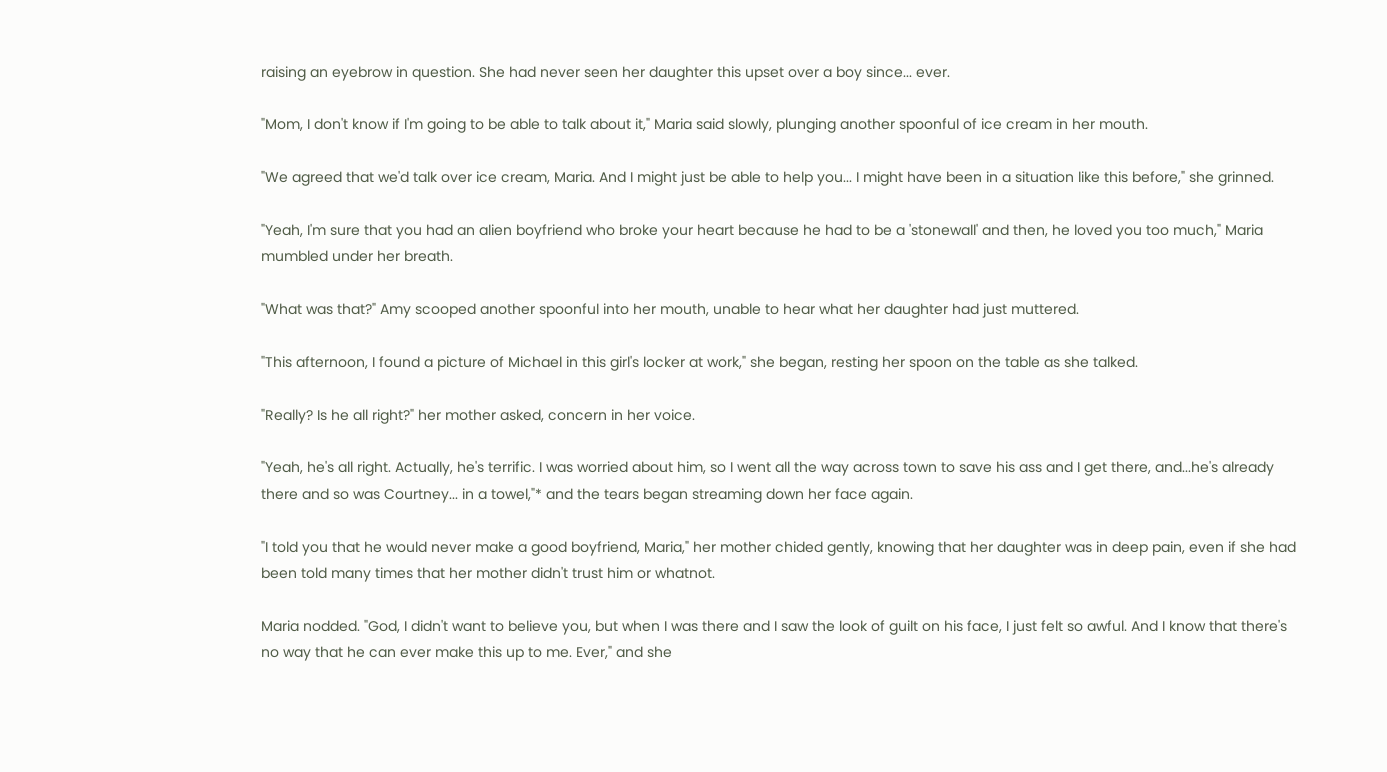raising an eyebrow in question. She had never seen her daughter this upset over a boy since... ever.

"Mom, I don't know if I'm going to be able to talk about it," Maria said slowly, plunging another spoonful of ice cream in her mouth.

"We agreed that we'd talk over ice cream, Maria. And I might just be able to help you... I might have been in a situation like this before," she grinned.

"Yeah, I'm sure that you had an alien boyfriend who broke your heart because he had to be a 'stonewall' and then, he loved you too much," Maria mumbled under her breath.

"What was that?" Amy scooped another spoonful into her mouth, unable to hear what her daughter had just muttered.

"This afternoon, I found a picture of Michael in this girl's locker at work," she began, resting her spoon on the table as she talked.

"Really? Is he all right?" her mother asked, concern in her voice.

"Yeah, he's all right. Actually, he's terrific. I was worried about him, so I went all the way across town to save his ass and I get there, and...he's already there and so was Courtney... in a towel,"* and the tears began streaming down her face again.

"I told you that he would never make a good boyfriend, Maria," her mother chided gently, knowing that her daughter was in deep pain, even if she had been told many times that her mother didn't trust him or whatnot.

Maria nodded. "God, I didn't want to believe you, but when I was there and I saw the look of guilt on his face, I just felt so awful. And I know that there's no way that he can ever make this up to me. Ever," and she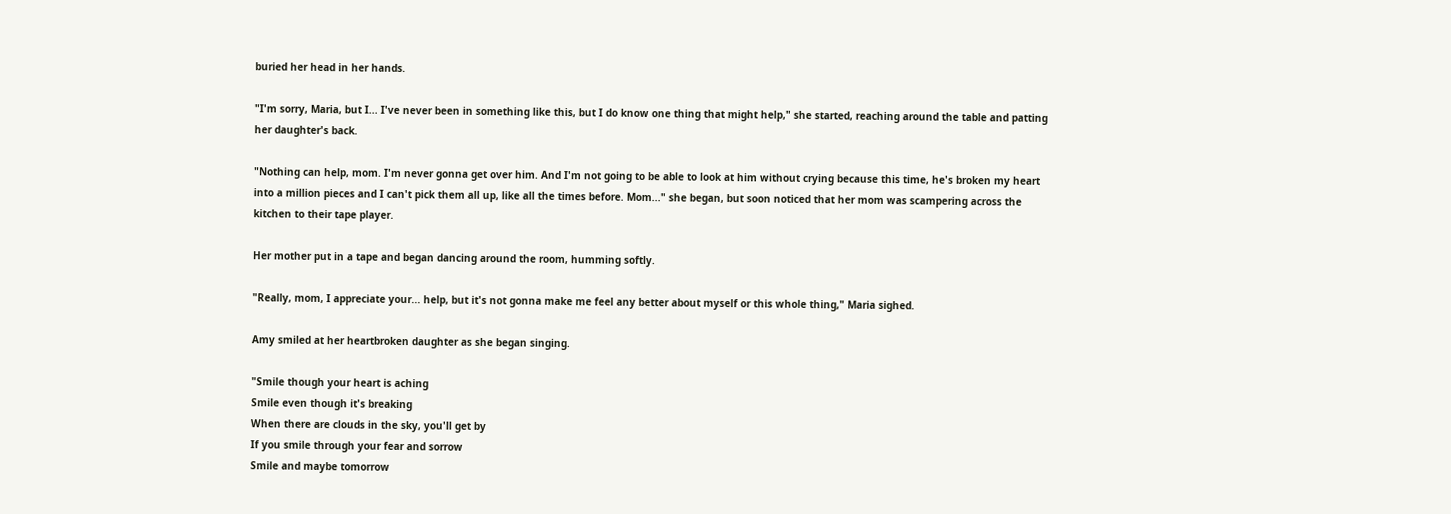buried her head in her hands.

"I'm sorry, Maria, but I... I've never been in something like this, but I do know one thing that might help," she started, reaching around the table and patting her daughter's back.

"Nothing can help, mom. I'm never gonna get over him. And I'm not going to be able to look at him without crying because this time, he's broken my heart into a million pieces and I can't pick them all up, like all the times before. Mom..." she began, but soon noticed that her mom was scampering across the kitchen to their tape player.

Her mother put in a tape and began dancing around the room, humming softly.

"Really, mom, I appreciate your... help, but it's not gonna make me feel any better about myself or this whole thing," Maria sighed.

Amy smiled at her heartbroken daughter as she began singing.

"Smile though your heart is aching
Smile even though it's breaking
When there are clouds in the sky, you'll get by
If you smile through your fear and sorrow
Smile and maybe tomorrow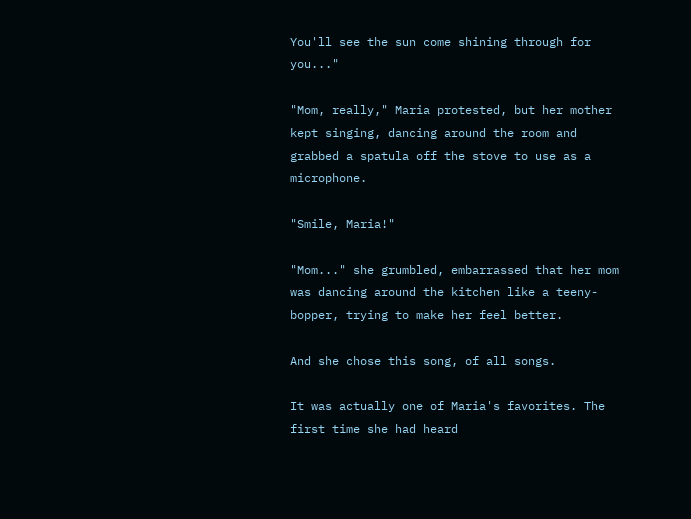You'll see the sun come shining through for you..."

"Mom, really," Maria protested, but her mother kept singing, dancing around the room and grabbed a spatula off the stove to use as a microphone.

"Smile, Maria!"

"Mom..." she grumbled, embarrassed that her mom was dancing around the kitchen like a teeny-bopper, trying to make her feel better.

And she chose this song, of all songs.

It was actually one of Maria's favorites. The first time she had heard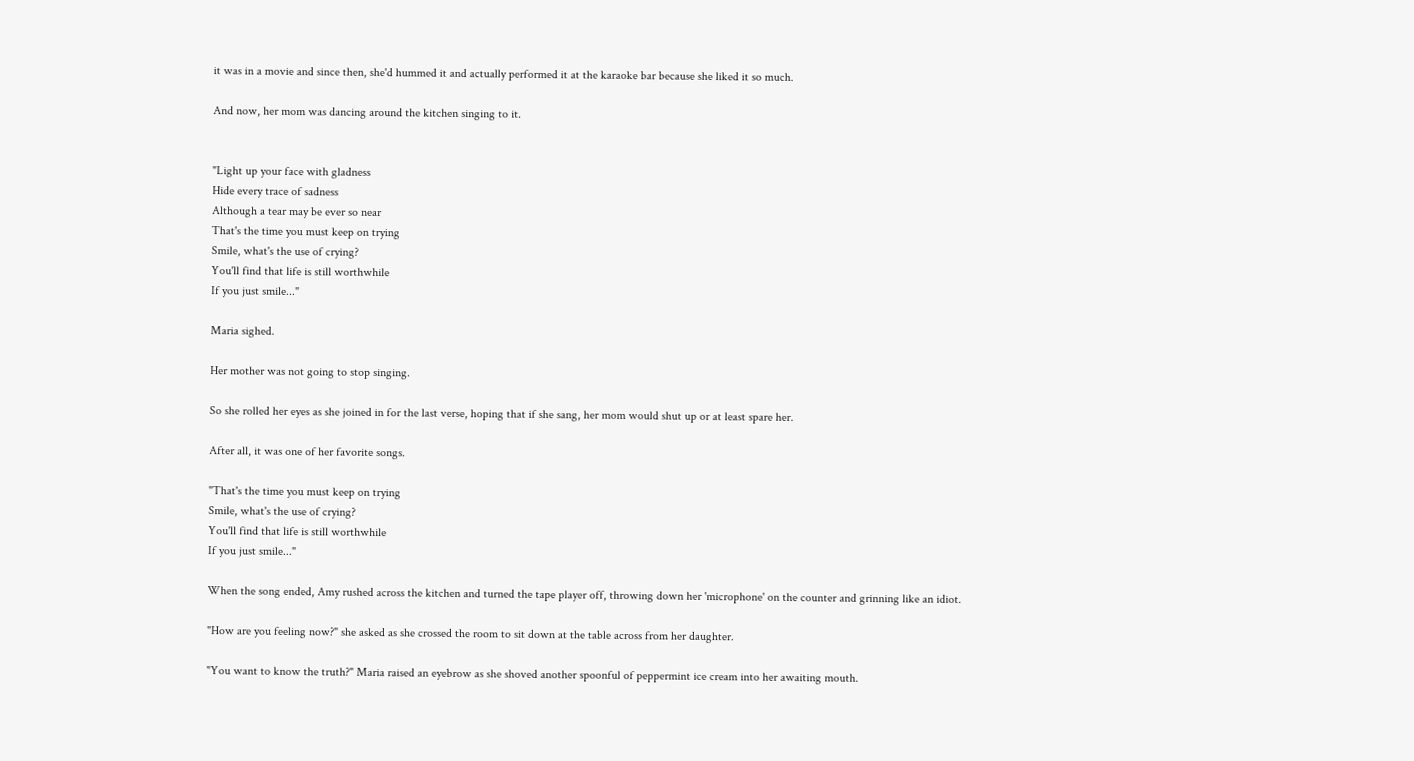it was in a movie and since then, she'd hummed it and actually performed it at the karaoke bar because she liked it so much.

And now, her mom was dancing around the kitchen singing to it.


"Light up your face with gladness
Hide every trace of sadness
Although a tear may be ever so near
That's the time you must keep on trying
Smile, what's the use of crying?
You'll find that life is still worthwhile
If you just smile..."

Maria sighed.

Her mother was not going to stop singing.

So she rolled her eyes as she joined in for the last verse, hoping that if she sang, her mom would shut up or at least spare her.

After all, it was one of her favorite songs.

"That's the time you must keep on trying
Smile, what's the use of crying?
You'll find that life is still worthwhile
If you just smile..."

When the song ended, Amy rushed across the kitchen and turned the tape player off, throwing down her 'microphone' on the counter and grinning like an idiot.

"How are you feeling now?" she asked as she crossed the room to sit down at the table across from her daughter.

"You want to know the truth?" Maria raised an eyebrow as she shoved another spoonful of peppermint ice cream into her awaiting mouth.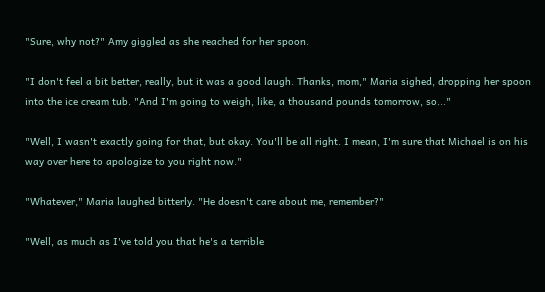"Sure, why not?" Amy giggled as she reached for her spoon.

"I don't feel a bit better, really, but it was a good laugh. Thanks, mom," Maria sighed, dropping her spoon into the ice cream tub. "And I'm going to weigh, like, a thousand pounds tomorrow, so..."

"Well, I wasn't exactly going for that, but okay. You'll be all right. I mean, I'm sure that Michael is on his way over here to apologize to you right now."

"Whatever," Maria laughed bitterly. "He doesn't care about me, remember?"

"Well, as much as I've told you that he's a terrible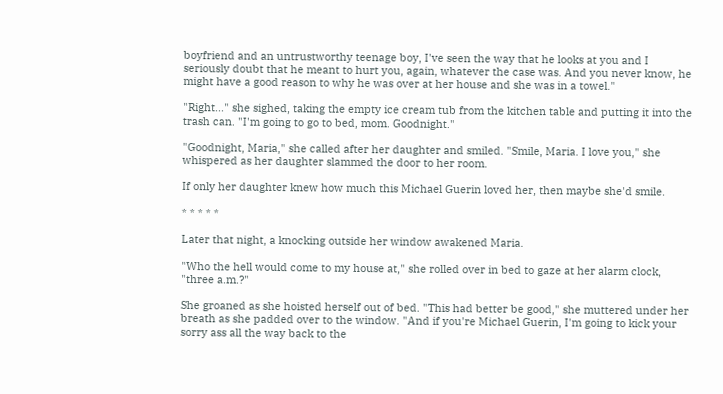boyfriend and an untrustworthy teenage boy, I've seen the way that he looks at you and I seriously doubt that he meant to hurt you, again, whatever the case was. And you never know, he might have a good reason to why he was over at her house and she was in a towel."

"Right..." she sighed, taking the empty ice cream tub from the kitchen table and putting it into the trash can. "I'm going to go to bed, mom. Goodnight."

"Goodnight, Maria," she called after her daughter and smiled. "Smile, Maria. I love you," she whispered as her daughter slammed the door to her room.

If only her daughter knew how much this Michael Guerin loved her, then maybe she'd smile.

* * * * *

Later that night, a knocking outside her window awakened Maria.

"Who the hell would come to my house at," she rolled over in bed to gaze at her alarm clock, "three a.m.?"

She groaned as she hoisted herself out of bed. "This had better be good," she muttered under her breath as she padded over to the window. "And if you're Michael Guerin, I'm going to kick your sorry ass all the way back to the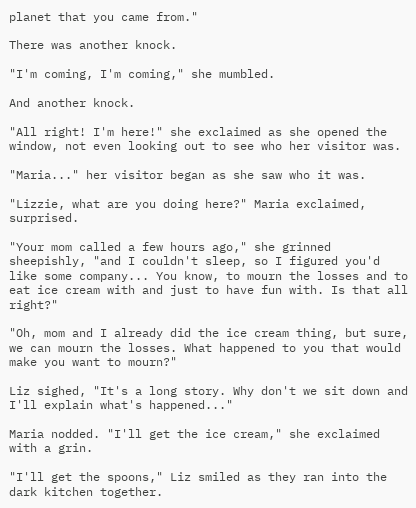planet that you came from."

There was another knock.

"I'm coming, I'm coming," she mumbled.

And another knock.

"All right! I'm here!" she exclaimed as she opened the window, not even looking out to see who her visitor was.

"Maria..." her visitor began as she saw who it was.

"Lizzie, what are you doing here?" Maria exclaimed, surprised.

"Your mom called a few hours ago," she grinned sheepishly, "and I couldn't sleep, so I figured you'd like some company... You know, to mourn the losses and to eat ice cream with and just to have fun with. Is that all right?"

"Oh, mom and I already did the ice cream thing, but sure, we can mourn the losses. What happened to you that would make you want to mourn?"

Liz sighed, "It's a long story. Why don't we sit down and I'll explain what's happened..."

Maria nodded. "I'll get the ice cream," she exclaimed with a grin.

"I'll get the spoons," Liz smiled as they ran into the dark kitchen together.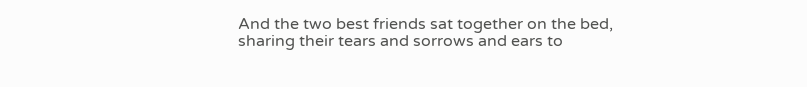And the two best friends sat together on the bed, sharing their tears and sorrows and ears to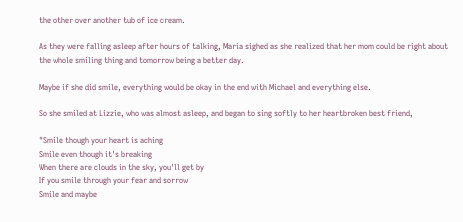the other over another tub of ice cream.

As they were falling asleep after hours of talking, Maria sighed as she realized that her mom could be right about the whole smiling thing and tomorrow being a better day.

Maybe if she did smile, everything would be okay in the end with Michael and everything else.

So she smiled at Lizzie, who was almost asleep, and began to sing softly to her heartbroken best friend,

"Smile though your heart is aching
Smile even though it's breaking
When there are clouds in the sky, you'll get by
If you smile through your fear and sorrow
Smile and maybe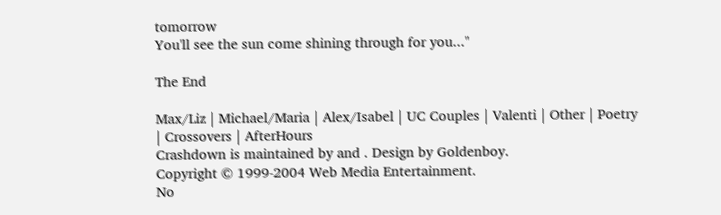tomorrow
You'll see the sun come shining through for you..."

The End

Max/Liz | Michael/Maria | Alex/Isabel | UC Couples | Valenti | Other | Poetry | Crossovers | AfterHours
Crashdown is maintained by and . Design by Goldenboy.
Copyright © 1999-2004 Web Media Entertainment.
No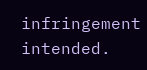infringement intended.